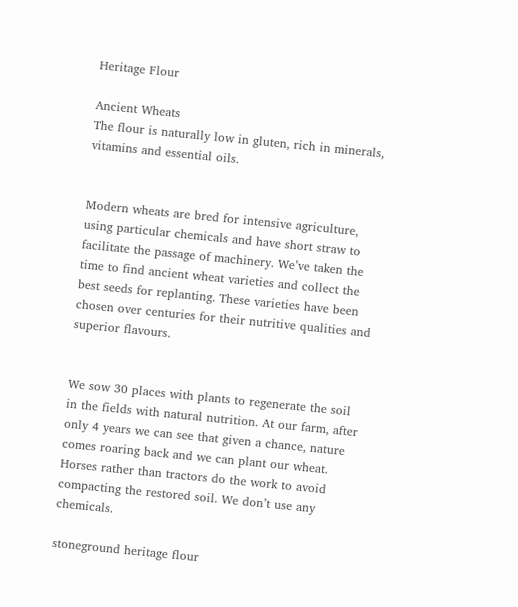Heritage Flour

Ancient Wheats
The flour is naturally low in gluten, rich in minerals, vitamins and essential oils.


Modern wheats are bred for intensive agriculture, using particular chemicals and have short straw to facilitate the passage of machinery. We’ve taken the time to find ancient wheat varieties and collect the best seeds for replanting. These varieties have been chosen over centuries for their nutritive qualities and superior flavours.


We sow 30 places with plants to regenerate the soil in the fields with natural nutrition. At our farm, after only 4 years we can see that given a chance, nature comes roaring back and we can plant our wheat. Horses rather than tractors do the work to avoid compacting the restored soil. We don’t use any chemicals.

stoneground heritage flour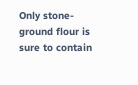Only stone-ground flour is sure to contain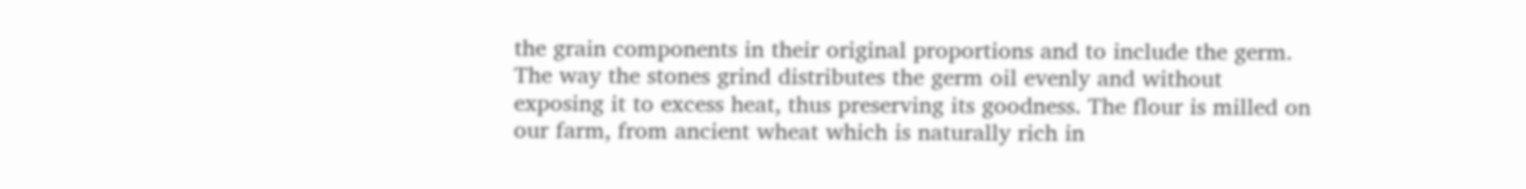the grain components in their original proportions and to include the germ. The way the stones grind distributes the germ oil evenly and without exposing it to excess heat, thus preserving its goodness. The flour is milled on our farm, from ancient wheat which is naturally rich in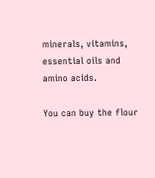minerals, vitamins, essential oils and amino acids.

You can buy the flour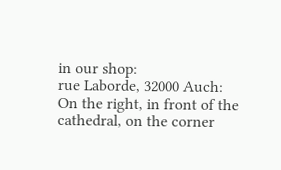in our shop:
rue Laborde, 32000 Auch:
On the right, in front of the cathedral, on the corner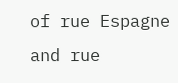of rue Espagne and rue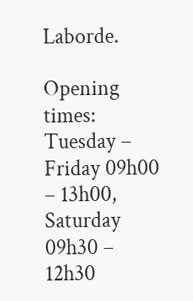Laborde.

Opening times: Tuesday – Friday 09h00 – 13h00, Saturday 09h30 – 12h30